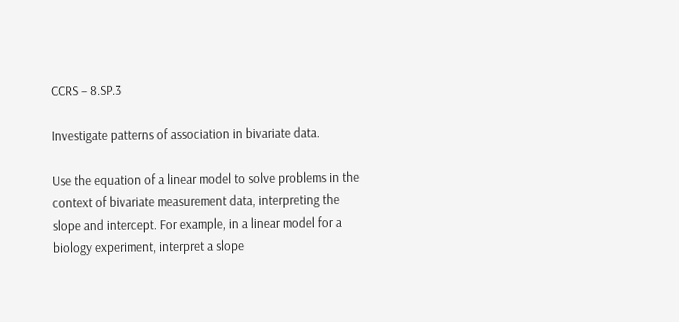CCRS – 8.SP.3

Investigate patterns of association in bivariate data.

Use the equation of a linear model to solve problems in the context of bivariate measurement data, interpreting the slope and intercept. For example, in a linear model for a biology experiment, interpret a slope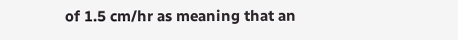of 1.5 cm/hr as meaning that an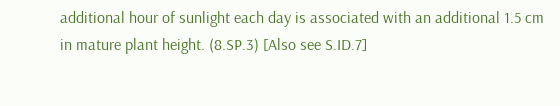additional hour of sunlight each day is associated with an additional 1.5 cm in mature plant height. (8.SP.3) [Also see S.ID.7]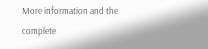More information and the complete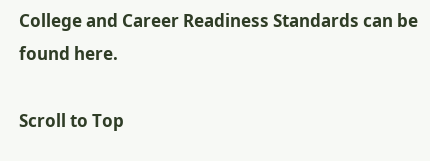College and Career Readiness Standards can be found here.

Scroll to Top